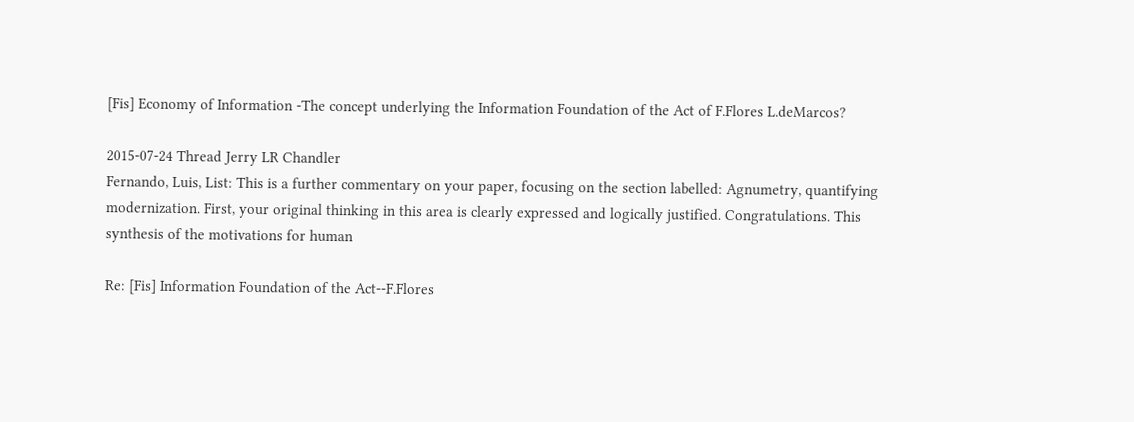[Fis] Economy of Information -The concept underlying the Information Foundation of the Act of F.Flores L.deMarcos?

2015-07-24 Thread Jerry LR Chandler
Fernando, Luis, List: This is a further commentary on your paper, focusing on the section labelled: Agnumetry, quantifying modernization. First, your original thinking in this area is clearly expressed and logically justified. Congratulations. This synthesis of the motivations for human

Re: [Fis] Information Foundation of the Act--F.Flores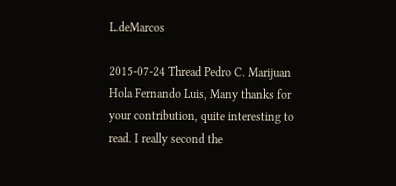L.deMarcos

2015-07-24 Thread Pedro C. Marijuan
Hola Fernando Luis, Many thanks for your contribution, quite interesting to read. I really second the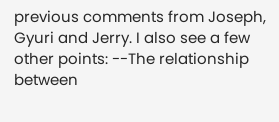previous comments from Joseph, Gyuri and Jerry. I also see a few other points: --The relationship between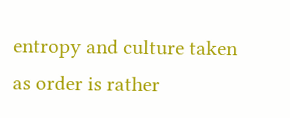entropy and culture taken as order is rather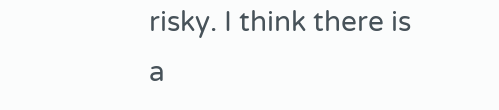risky. I think there is a